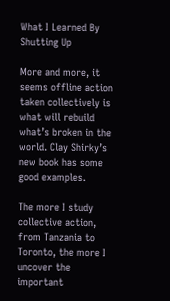What I Learned By Shutting Up

More and more, it seems offline action taken collectively is what will rebuild what’s broken in the world. Clay Shirky’s new book has some good examples.

The more I study collective action, from Tanzania to Toronto, the more I uncover the important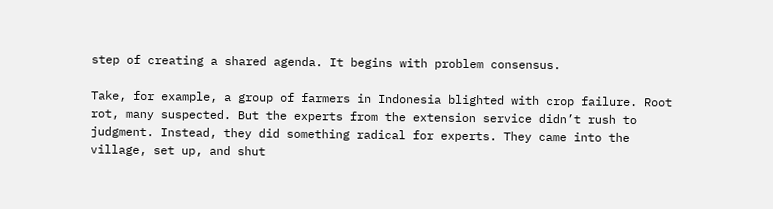step of creating a shared agenda. It begins with problem consensus.

Take, for example, a group of farmers in Indonesia blighted with crop failure. Root rot, many suspected. But the experts from the extension service didn’t rush to judgment. Instead, they did something radical for experts. They came into the village, set up, and shut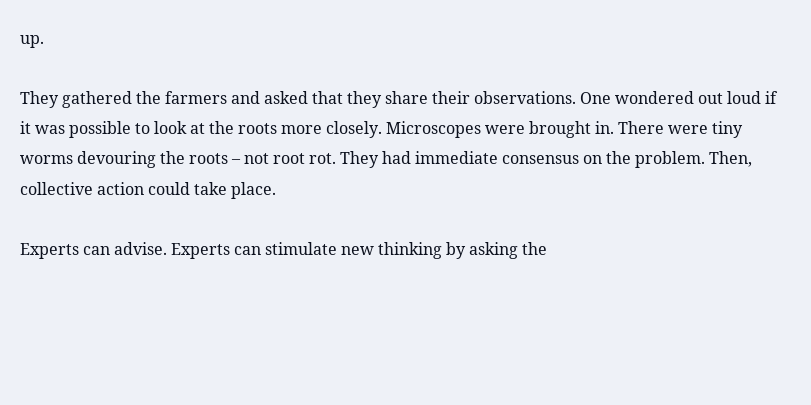up.

They gathered the farmers and asked that they share their observations. One wondered out loud if it was possible to look at the roots more closely. Microscopes were brought in. There were tiny worms devouring the roots – not root rot. They had immediate consensus on the problem. Then, collective action could take place.

Experts can advise. Experts can stimulate new thinking by asking the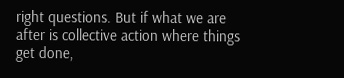right questions. But if what we are after is collective action where things get done,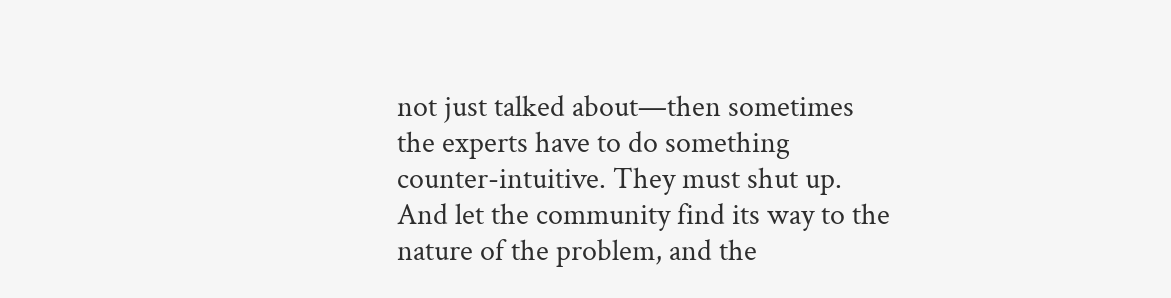not just talked about—then sometimes the experts have to do something counter-intuitive. They must shut up. And let the community find its way to the nature of the problem, and the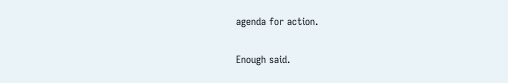agenda for action.

Enough said.